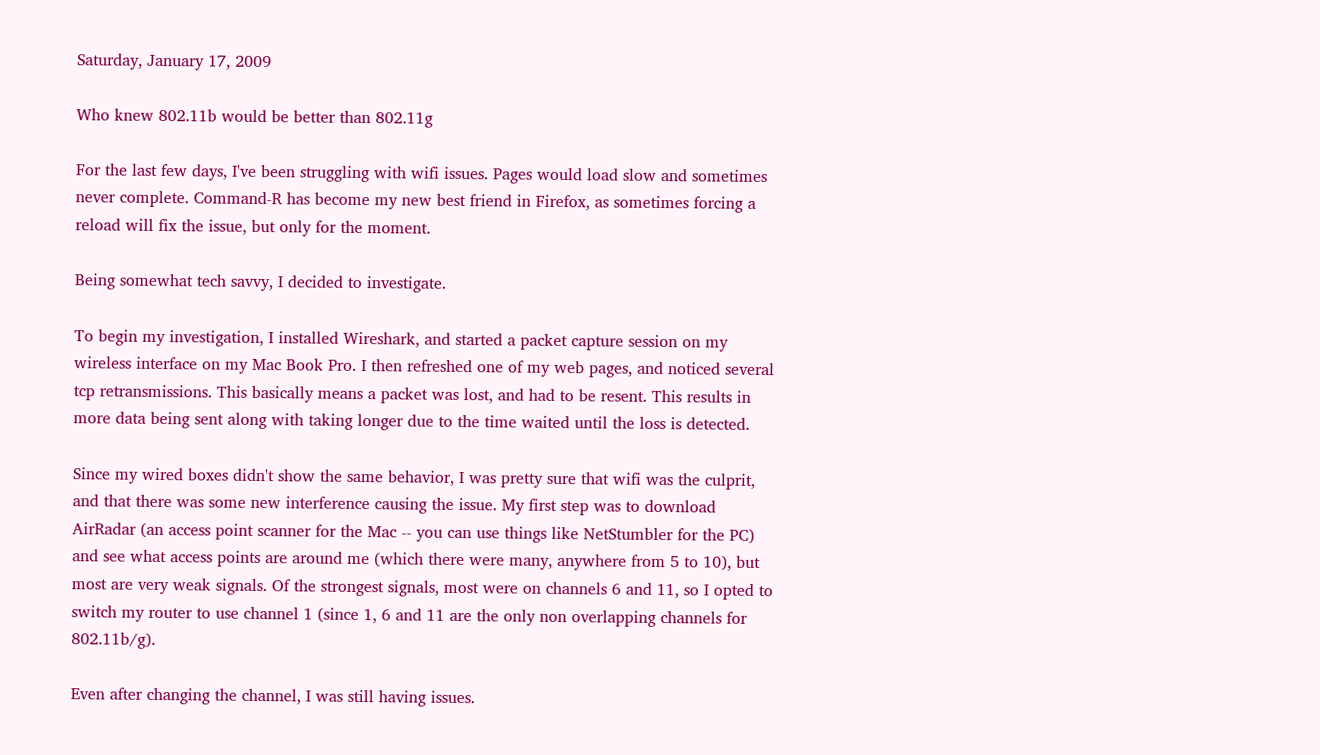Saturday, January 17, 2009

Who knew 802.11b would be better than 802.11g

For the last few days, I've been struggling with wifi issues. Pages would load slow and sometimes never complete. Command-R has become my new best friend in Firefox, as sometimes forcing a reload will fix the issue, but only for the moment.

Being somewhat tech savvy, I decided to investigate.

To begin my investigation, I installed Wireshark, and started a packet capture session on my wireless interface on my Mac Book Pro. I then refreshed one of my web pages, and noticed several tcp retransmissions. This basically means a packet was lost, and had to be resent. This results in more data being sent along with taking longer due to the time waited until the loss is detected.

Since my wired boxes didn't show the same behavior, I was pretty sure that wifi was the culprit, and that there was some new interference causing the issue. My first step was to download AirRadar (an access point scanner for the Mac -- you can use things like NetStumbler for the PC) and see what access points are around me (which there were many, anywhere from 5 to 10), but most are very weak signals. Of the strongest signals, most were on channels 6 and 11, so I opted to switch my router to use channel 1 (since 1, 6 and 11 are the only non overlapping channels for 802.11b/g).

Even after changing the channel, I was still having issues.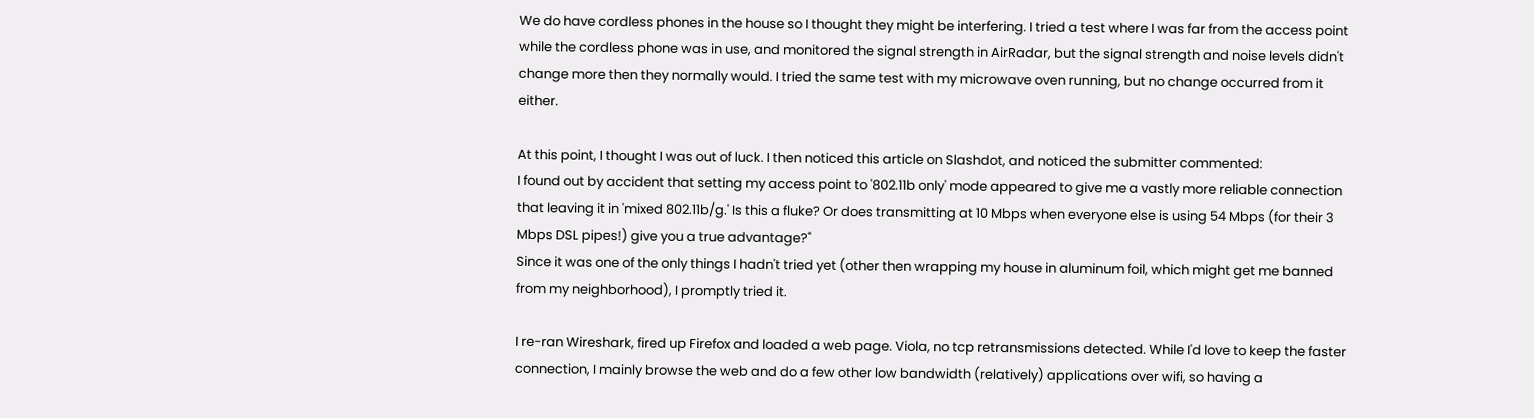We do have cordless phones in the house so I thought they might be interfering. I tried a test where I was far from the access point while the cordless phone was in use, and monitored the signal strength in AirRadar, but the signal strength and noise levels didn't change more then they normally would. I tried the same test with my microwave oven running, but no change occurred from it either.

At this point, I thought I was out of luck. I then noticed this article on Slashdot, and noticed the submitter commented:
I found out by accident that setting my access point to '802.11b only' mode appeared to give me a vastly more reliable connection that leaving it in 'mixed 802.11b/g.' Is this a fluke? Or does transmitting at 10 Mbps when everyone else is using 54 Mbps (for their 3 Mbps DSL pipes!) give you a true advantage?"
Since it was one of the only things I hadn't tried yet (other then wrapping my house in aluminum foil, which might get me banned from my neighborhood), I promptly tried it.

I re-ran Wireshark, fired up Firefox and loaded a web page. Viola, no tcp retransmissions detected. While I'd love to keep the faster connection, I mainly browse the web and do a few other low bandwidth (relatively) applications over wifi, so having a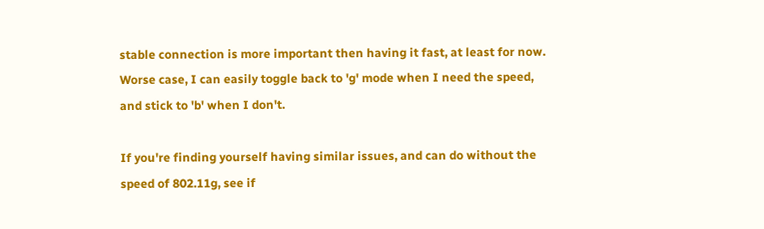stable connection is more important then having it fast, at least for now. Worse case, I can easily toggle back to 'g' mode when I need the speed, and stick to 'b' when I don't.

If you're finding yourself having similar issues, and can do without the speed of 802.11g, see if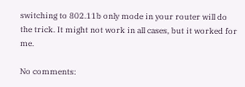switching to 802.11b only mode in your router will do the trick. It might not work in all cases, but it worked for me.

No comments: